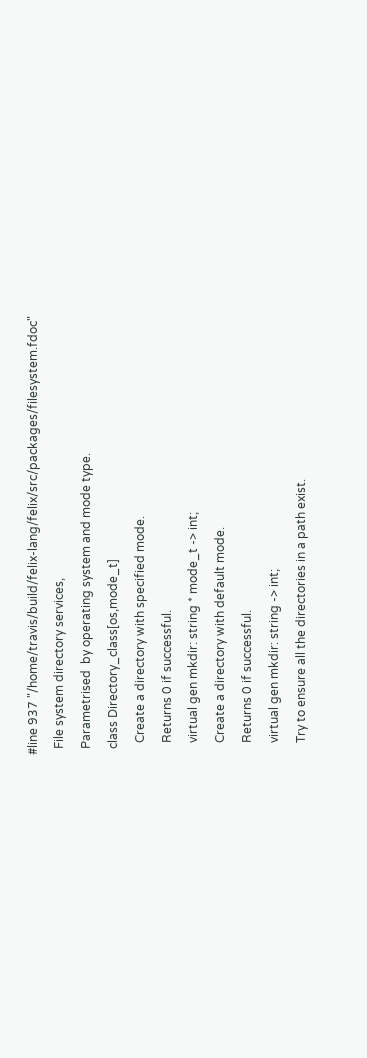#line 937 "/home/travis/build/felix-lang/felix/src/packages/filesystem.fdoc"
  File system directory services,
  Parametrised  by operating system and mode type.
  class Directory_class[os,mode_t]
    Create a directory with specified mode.
    Returns 0 if successful.
    virtual gen mkdir: string * mode_t -> int;
    Create a directory with default mode.
    Returns 0 if successful.
    virtual gen mkdir: string -> int;
    Try to ensure all the directories in a path exist.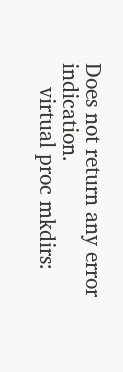Does not return any error indication.
    virtual proc mkdirs: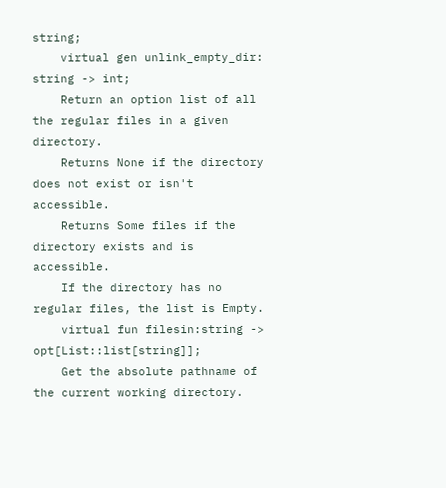string;
    virtual gen unlink_empty_dir: string -> int;
    Return an option list of all the regular files in a given directory.
    Returns None if the directory does not exist or isn't accessible.
    Returns Some files if the directory exists and is accessible.
    If the directory has no regular files, the list is Empty.
    virtual fun filesin:string -> opt[List::list[string]];
    Get the absolute pathname of the current working directory.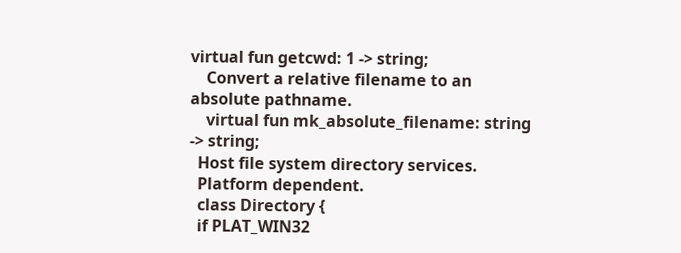virtual fun getcwd: 1 -> string;
    Convert a relative filename to an absolute pathname.
    virtual fun mk_absolute_filename: string -> string;
  Host file system directory services.
  Platform dependent.
  class Directory {
  if PLAT_WIN32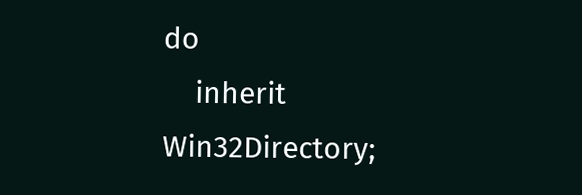do
    inherit Win32Directory;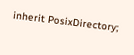inherit PosixDirectory;